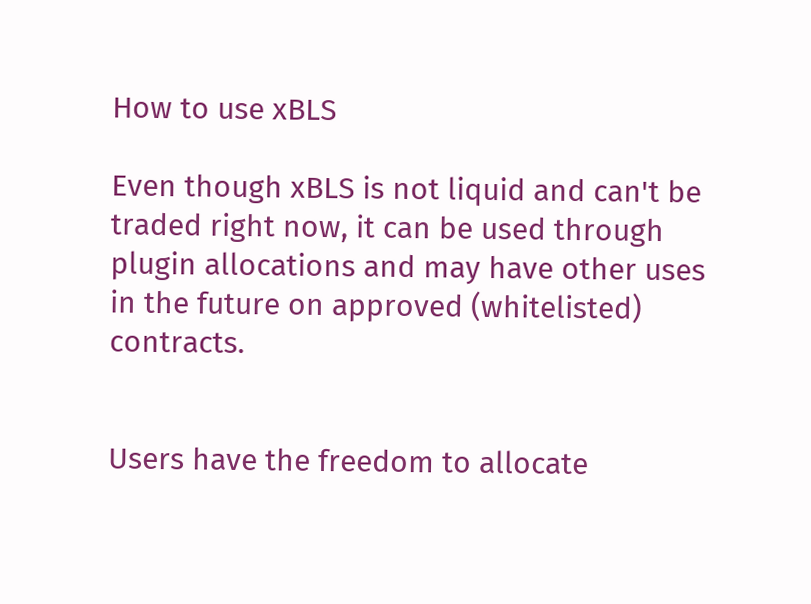How to use xBLS

Even though xBLS is not liquid and can't be traded right now, it can be used through plugin allocations and may have other uses in the future on approved (whitelisted) contracts.


Users have the freedom to allocate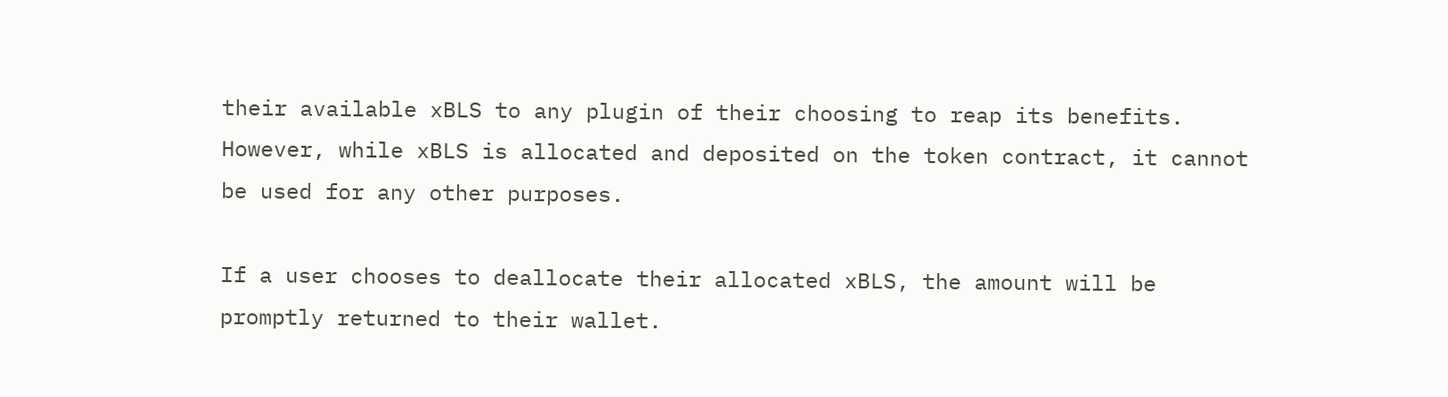their available xBLS to any plugin of their choosing to reap its benefits. However, while xBLS is allocated and deposited on the token contract, it cannot be used for any other purposes.

If a user chooses to deallocate their allocated xBLS, the amount will be promptly returned to their wallet.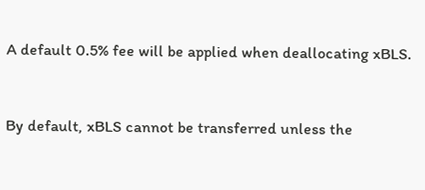A default 0.5% fee will be applied when deallocating xBLS.


By default, xBLS cannot be transferred unless the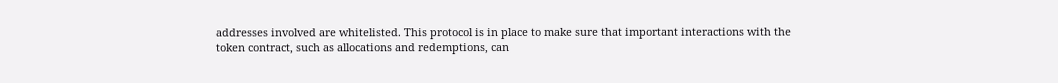addresses involved are whitelisted. This protocol is in place to make sure that important interactions with the token contract, such as allocations and redemptions, can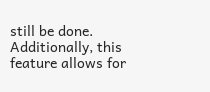still be done. Additionally, this feature allows for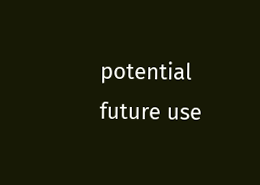potential future use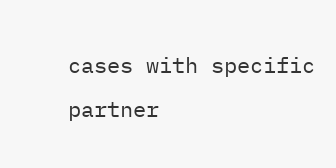cases with specific partner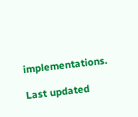implementations.

Last updated